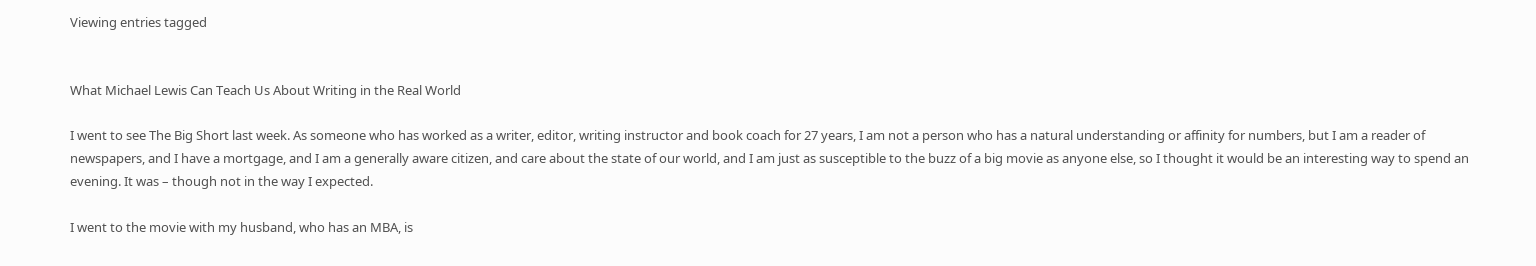Viewing entries tagged


What Michael Lewis Can Teach Us About Writing in the Real World

I went to see The Big Short last week. As someone who has worked as a writer, editor, writing instructor and book coach for 27 years, I am not a person who has a natural understanding or affinity for numbers, but I am a reader of newspapers, and I have a mortgage, and I am a generally aware citizen, and care about the state of our world, and I am just as susceptible to the buzz of a big movie as anyone else, so I thought it would be an interesting way to spend an evening. It was – though not in the way I expected.

I went to the movie with my husband, who has an MBA, is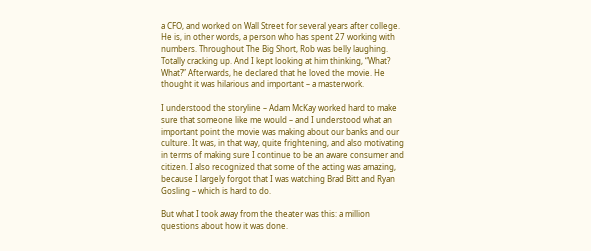a CFO, and worked on Wall Street for several years after college. He is, in other words, a person who has spent 27 working with numbers. Throughout The Big Short, Rob was belly laughing. Totally cracking up. And I kept looking at him thinking, “What? What?” Afterwards, he declared that he loved the movie. He thought it was hilarious and important – a masterwork.

I understood the storyline – Adam McKay worked hard to make sure that someone like me would – and I understood what an important point the movie was making about our banks and our culture. It was, in that way, quite frightening, and also motivating in terms of making sure I continue to be an aware consumer and citizen. I also recognized that some of the acting was amazing, because I largely forgot that I was watching Brad Bitt and Ryan Gosling – which is hard to do.

But what I took away from the theater was this: a million questions about how it was done.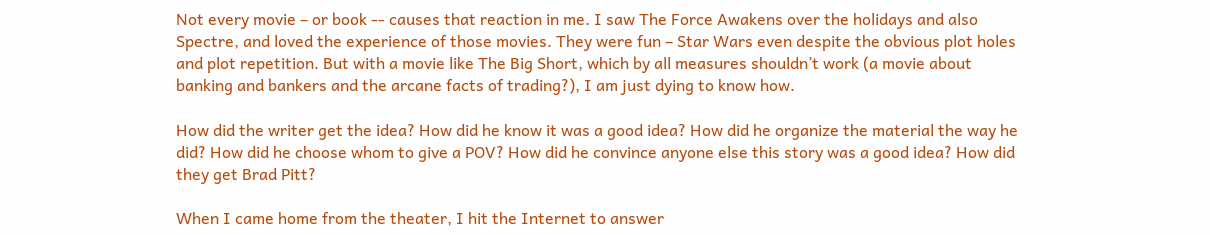Not every movie – or book -- causes that reaction in me. I saw The Force Awakens over the holidays and also Spectre, and loved the experience of those movies. They were fun – Star Wars even despite the obvious plot holes and plot repetition. But with a movie like The Big Short, which by all measures shouldn’t work (a movie about banking and bankers and the arcane facts of trading?), I am just dying to know how.

How did the writer get the idea? How did he know it was a good idea? How did he organize the material the way he did? How did he choose whom to give a POV? How did he convince anyone else this story was a good idea? How did they get Brad Pitt?

When I came home from the theater, I hit the Internet to answer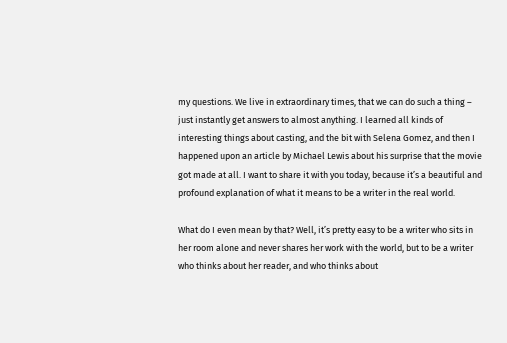my questions. We live in extraordinary times, that we can do such a thing – just instantly get answers to almost anything. I learned all kinds of interesting things about casting, and the bit with Selena Gomez, and then I happened upon an article by Michael Lewis about his surprise that the movie got made at all. I want to share it with you today, because it’s a beautiful and profound explanation of what it means to be a writer in the real world.

What do I even mean by that? Well, it’s pretty easy to be a writer who sits in her room alone and never shares her work with the world, but to be a writer who thinks about her reader, and who thinks about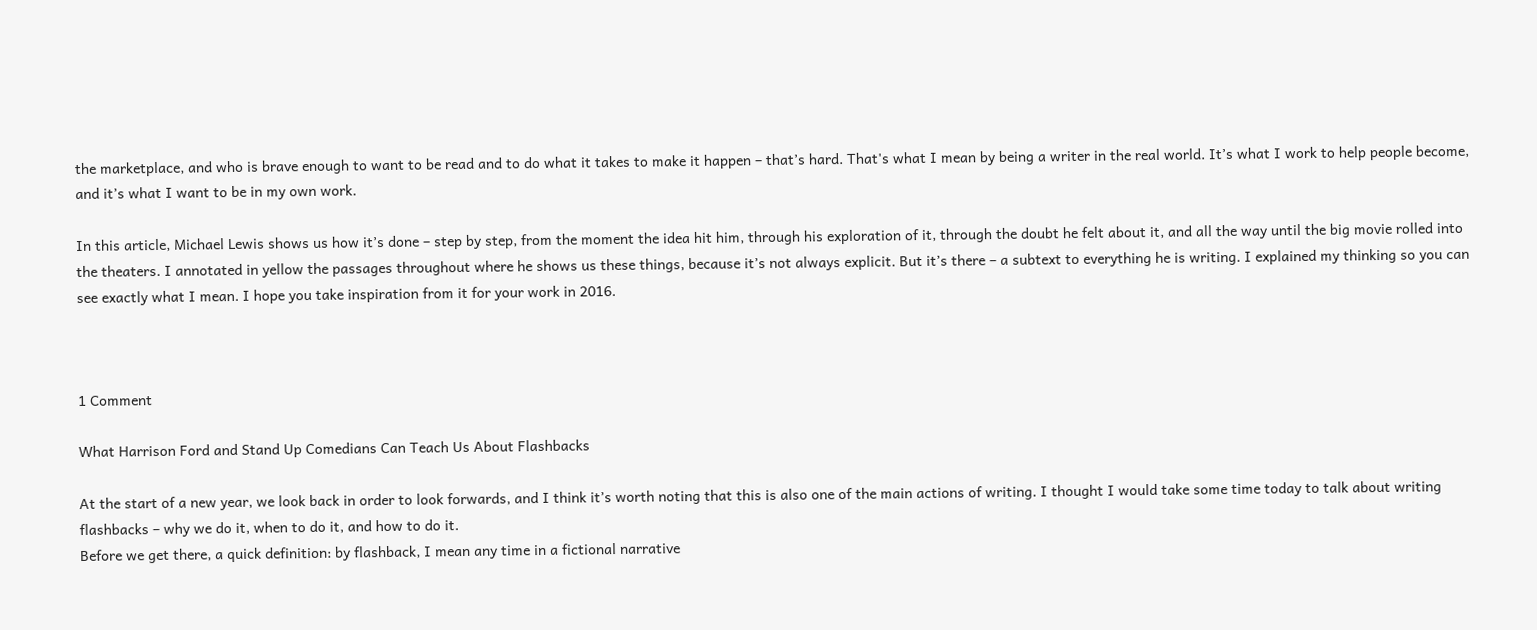the marketplace, and who is brave enough to want to be read and to do what it takes to make it happen – that’s hard. That's what I mean by being a writer in the real world. It’s what I work to help people become, and it’s what I want to be in my own work.

In this article, Michael Lewis shows us how it’s done – step by step, from the moment the idea hit him, through his exploration of it, through the doubt he felt about it, and all the way until the big movie rolled into the theaters. I annotated in yellow the passages throughout where he shows us these things, because it’s not always explicit. But it’s there – a subtext to everything he is writing. I explained my thinking so you can see exactly what I mean. I hope you take inspiration from it for your work in 2016.



1 Comment

What Harrison Ford and Stand Up Comedians Can Teach Us About Flashbacks

At the start of a new year, we look back in order to look forwards, and I think it’s worth noting that this is also one of the main actions of writing. I thought I would take some time today to talk about writing flashbacks – why we do it, when to do it, and how to do it.
Before we get there, a quick definition: by flashback, I mean any time in a fictional narrative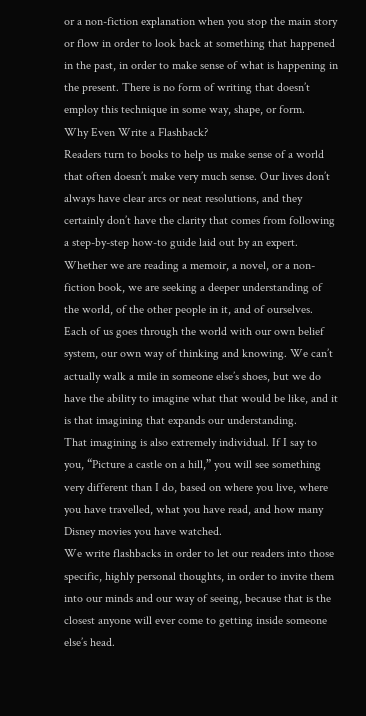or a non-fiction explanation when you stop the main story or flow in order to look back at something that happened in the past, in order to make sense of what is happening in the present. There is no form of writing that doesn’t employ this technique in some way, shape, or form.
Why Even Write a Flashback?
Readers turn to books to help us make sense of a world that often doesn’t make very much sense. Our lives don’t always have clear arcs or neat resolutions, and they certainly don’t have the clarity that comes from following a step-by-step how-to guide laid out by an expert. Whether we are reading a memoir, a novel, or a non-fiction book, we are seeking a deeper understanding of the world, of the other people in it, and of ourselves.
Each of us goes through the world with our own belief system, our own way of thinking and knowing. We can’t actually walk a mile in someone else’s shoes, but we do have the ability to imagine what that would be like, and it is that imagining that expands our understanding.
That imagining is also extremely individual. If I say to you, “Picture a castle on a hill,” you will see something very different than I do, based on where you live, where you have travelled, what you have read, and how many Disney movies you have watched.
We write flashbacks in order to let our readers into those specific, highly personal thoughts, in order to invite them into our minds and our way of seeing, because that is the closest anyone will ever come to getting inside someone else’s head.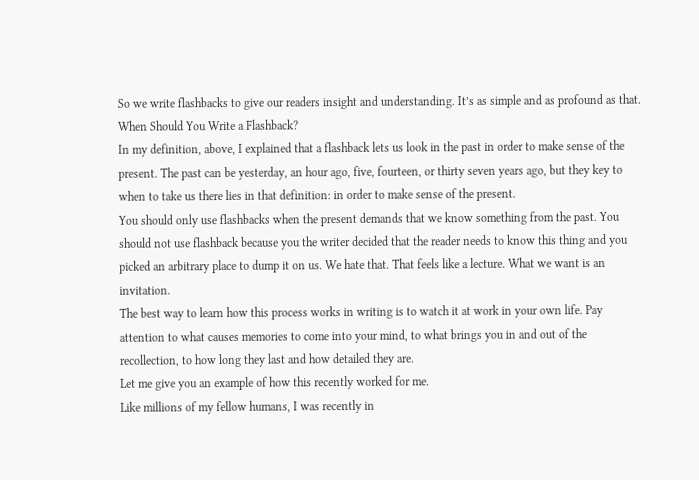So we write flashbacks to give our readers insight and understanding. It’s as simple and as profound as that.
When Should You Write a Flashback?
In my definition, above, I explained that a flashback lets us look in the past in order to make sense of the present. The past can be yesterday, an hour ago, five, fourteen, or thirty seven years ago, but they key to when to take us there lies in that definition: in order to make sense of the present.
You should only use flashbacks when the present demands that we know something from the past. You should not use flashback because you the writer decided that the reader needs to know this thing and you picked an arbitrary place to dump it on us. We hate that. That feels like a lecture. What we want is an invitation.
The best way to learn how this process works in writing is to watch it at work in your own life. Pay attention to what causes memories to come into your mind, to what brings you in and out of the recollection, to how long they last and how detailed they are.
Let me give you an example of how this recently worked for me.
Like millions of my fellow humans, I was recently in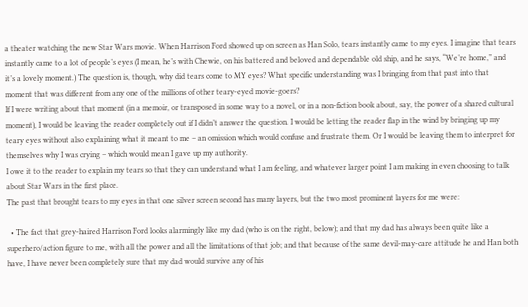a theater watching the new Star Wars movie. When Harrison Ford showed up on screen as Han Solo, tears instantly came to my eyes. I imagine that tears instantly came to a lot of people’s eyes (I mean, he’s with Chewie, on his battered and beloved and dependable old ship, and he says, “We’re home,” and it’s a lovely moment.) The question is, though, why did tears come to MY eyes? What specific understanding was I bringing from that past into that moment that was different from any one of the millions of other teary-eyed movie-goers?
If I were writing about that moment (in a memoir, or transposed in some way to a novel, or in a non-fiction book about, say, the power of a shared cultural moment), I would be leaving the reader completely out if I didn’t answer the question. I would be letting the reader flap in the wind by bringing up my teary eyes without also explaining what it meant to me – an omission which would confuse and frustrate them. Or I would be leaving them to interpret for themselves why I was crying – which would mean I gave up my authority.
I owe it to the reader to explain my tears so that they can understand what I am feeling, and whatever larger point I am making in even choosing to talk about Star Wars in the first place.
The past that brought tears to my eyes in that one silver screen second has many layers, but the two most prominent layers for me were:

  • The fact that grey-haired Harrison Ford looks alarmingly like my dad (who is on the right, below); and that my dad has always been quite like a superhero/action figure to me, with all the power and all the limitations of that job; and that because of the same devil-may-care attitude he and Han both have, I have never been completely sure that my dad would survive any of his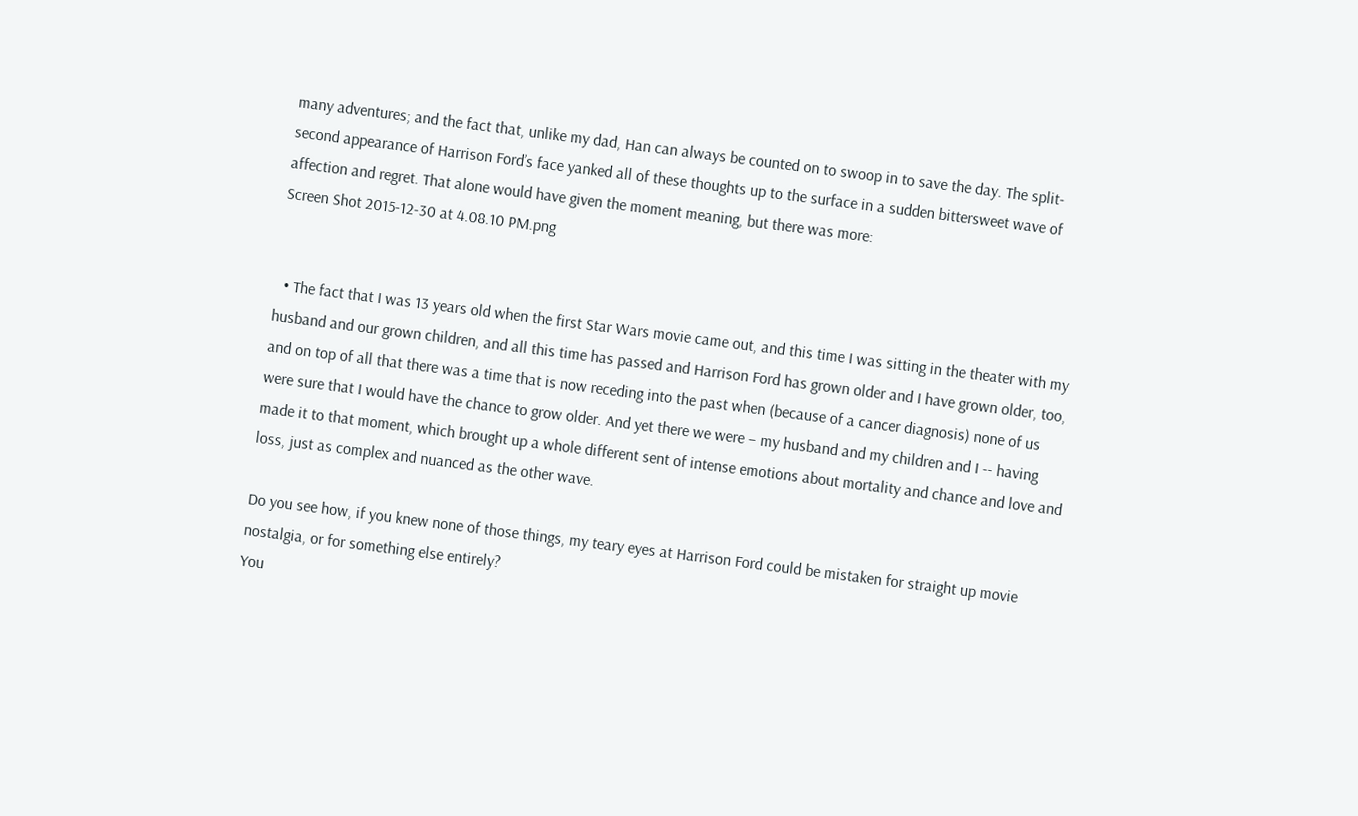many adventures; and the fact that, unlike my dad, Han can always be counted on to swoop in to save the day. The split-second appearance of Harrison Ford’s face yanked all of these thoughts up to the surface in a sudden bittersweet wave of affection and regret. That alone would have given the moment meaning, but there was more:
Screen Shot 2015-12-30 at 4.08.10 PM.png


  • The fact that I was 13 years old when the first Star Wars movie came out, and this time I was sitting in the theater with my husband and our grown children, and all this time has passed and Harrison Ford has grown older and I have grown older, too, and on top of all that there was a time that is now receding into the past when (because of a cancer diagnosis) none of us were sure that I would have the chance to grow older. And yet there we were – my husband and my children and I -- having made it to that moment, which brought up a whole different sent of intense emotions about mortality and chance and love and loss, just as complex and nuanced as the other wave.

Do you see how, if you knew none of those things, my teary eyes at Harrison Ford could be mistaken for straight up movie nostalgia, or for something else entirely?
You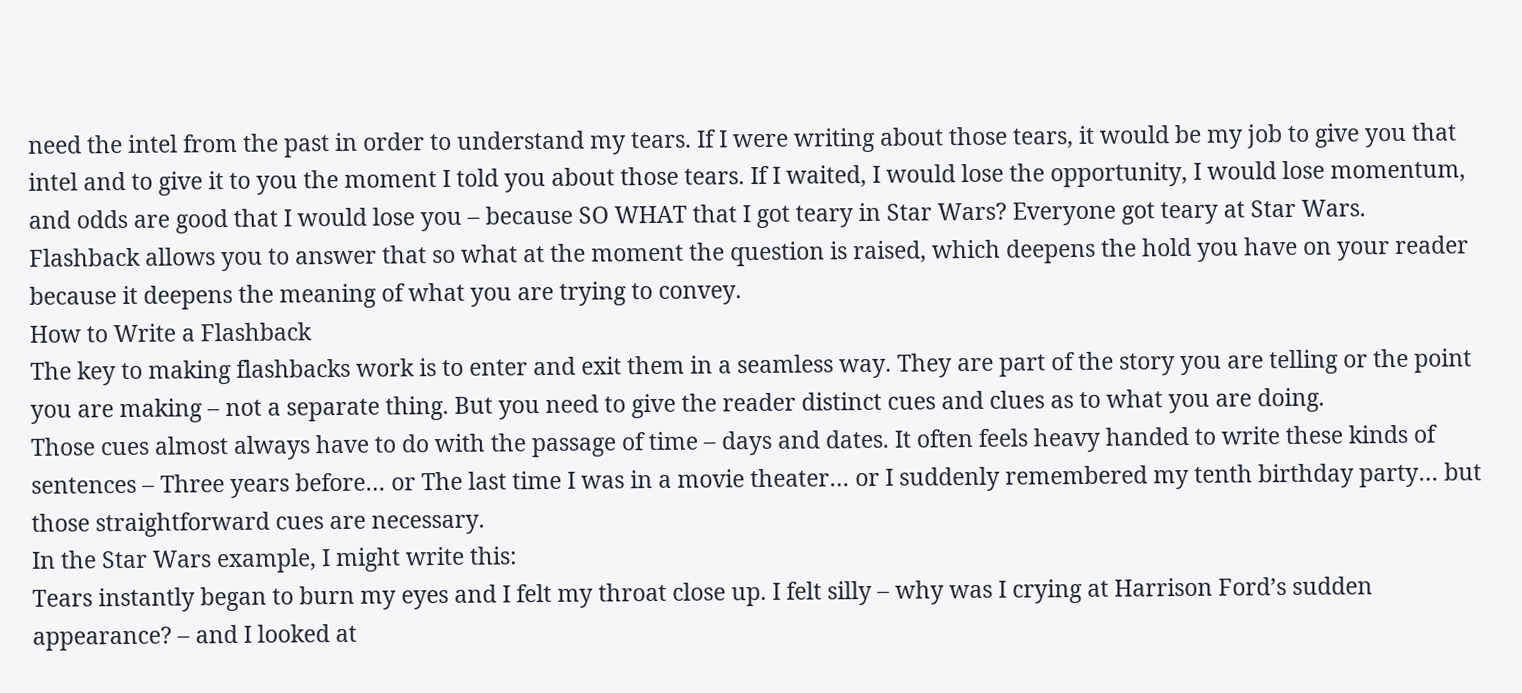need the intel from the past in order to understand my tears. If I were writing about those tears, it would be my job to give you that intel and to give it to you the moment I told you about those tears. If I waited, I would lose the opportunity, I would lose momentum, and odds are good that I would lose you – because SO WHAT that I got teary in Star Wars? Everyone got teary at Star Wars.
Flashback allows you to answer that so what at the moment the question is raised, which deepens the hold you have on your reader because it deepens the meaning of what you are trying to convey.
How to Write a Flashback
The key to making flashbacks work is to enter and exit them in a seamless way. They are part of the story you are telling or the point you are making – not a separate thing. But you need to give the reader distinct cues and clues as to what you are doing.
Those cues almost always have to do with the passage of time – days and dates. It often feels heavy handed to write these kinds of sentences – Three years before… or The last time I was in a movie theater… or I suddenly remembered my tenth birthday party… but those straightforward cues are necessary.
In the Star Wars example, I might write this:
Tears instantly began to burn my eyes and I felt my throat close up. I felt silly – why was I crying at Harrison Ford’s sudden appearance? – and I looked at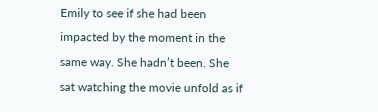Emily to see if she had been impacted by the moment in the same way. She hadn’t been. She sat watching the movie unfold as if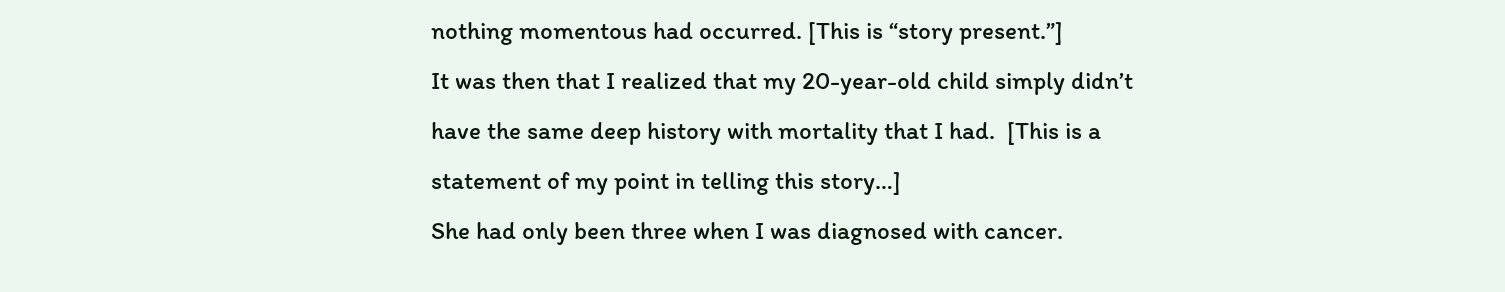nothing momentous had occurred. [This is “story present.”]
It was then that I realized that my 20-year-old child simply didn’t have the same deep history with mortality that I had.  [This is a statement of my point in telling this story…]
She had only been three when I was diagnosed with cancer.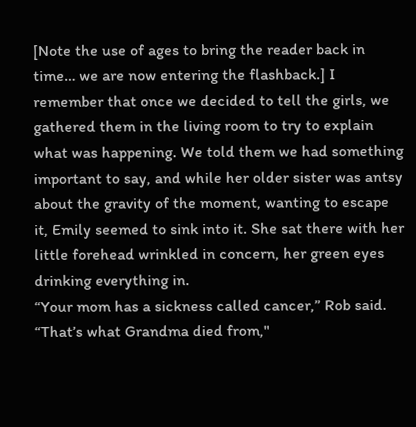[Note the use of ages to bring the reader back in time… we are now entering the flashback.] I remember that once we decided to tell the girls, we gathered them in the living room to try to explain what was happening. We told them we had something important to say, and while her older sister was antsy about the gravity of the moment, wanting to escape it, Emily seemed to sink into it. She sat there with her little forehead wrinkled in concern, her green eyes drinking everything in.
“Your mom has a sickness called cancer,” Rob said.
“That’s what Grandma died from,"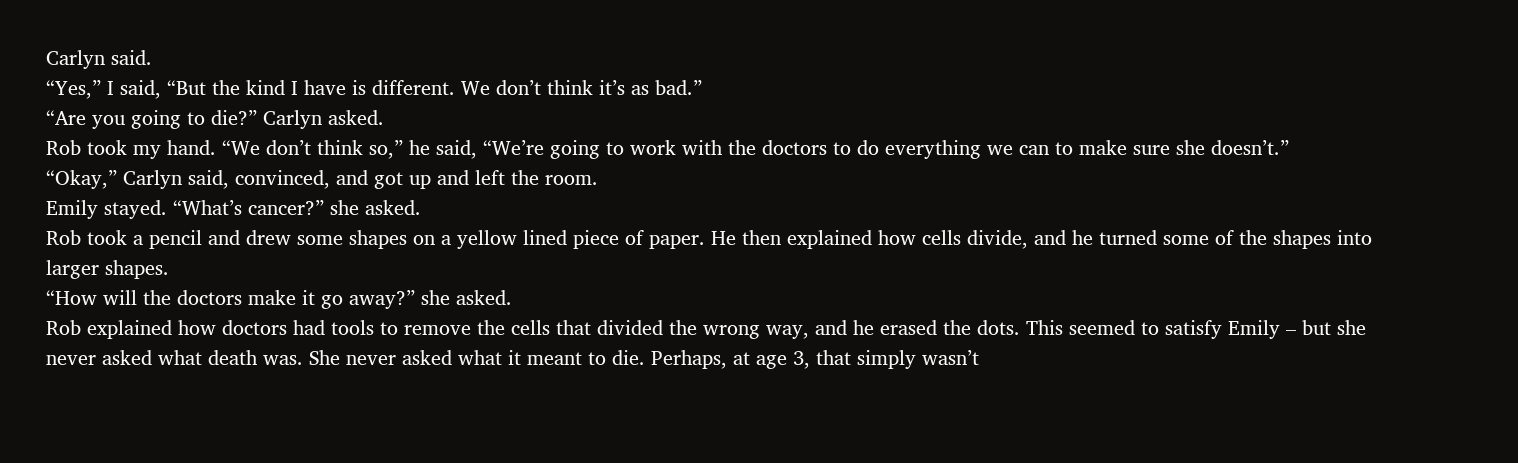Carlyn said.
“Yes,” I said, “But the kind I have is different. We don’t think it’s as bad.”
“Are you going to die?” Carlyn asked.
Rob took my hand. “We don’t think so,” he said, “We’re going to work with the doctors to do everything we can to make sure she doesn’t.”
“Okay,” Carlyn said, convinced, and got up and left the room.
Emily stayed. “What’s cancer?” she asked.
Rob took a pencil and drew some shapes on a yellow lined piece of paper. He then explained how cells divide, and he turned some of the shapes into larger shapes.
“How will the doctors make it go away?” she asked.
Rob explained how doctors had tools to remove the cells that divided the wrong way, and he erased the dots. This seemed to satisfy Emily – but she never asked what death was. She never asked what it meant to die. Perhaps, at age 3, that simply wasn’t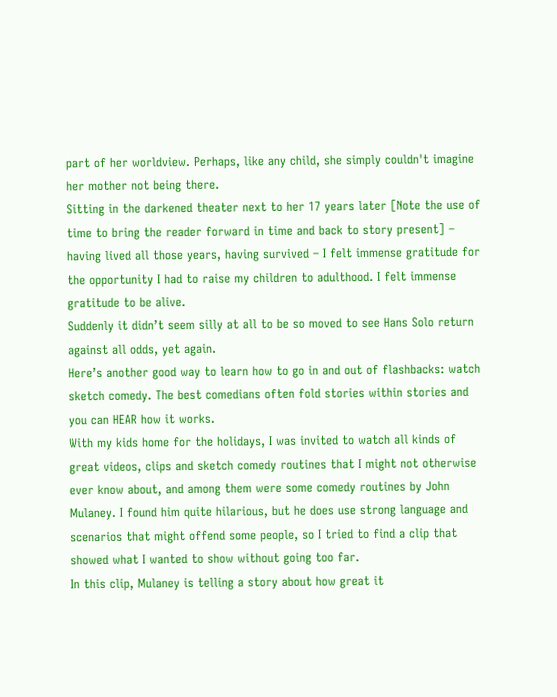part of her worldview. Perhaps, like any child, she simply couldn't imagine her mother not being there.
Sitting in the darkened theater next to her 17 years later [Note the use of time to bring the reader forward in time and back to story present] – having lived all those years, having survived – I felt immense gratitude for the opportunity I had to raise my children to adulthood. I felt immense gratitude to be alive.
Suddenly it didn’t seem silly at all to be so moved to see Hans Solo return against all odds, yet again.
Here’s another good way to learn how to go in and out of flashbacks: watch sketch comedy. The best comedians often fold stories within stories and you can HEAR how it works.
With my kids home for the holidays, I was invited to watch all kinds of great videos, clips and sketch comedy routines that I might not otherwise ever know about, and among them were some comedy routines by John Mulaney. I found him quite hilarious, but he does use strong language and scenarios that might offend some people, so I tried to find a clip that showed what I wanted to show without going too far.
In this clip, Mulaney is telling a story about how great it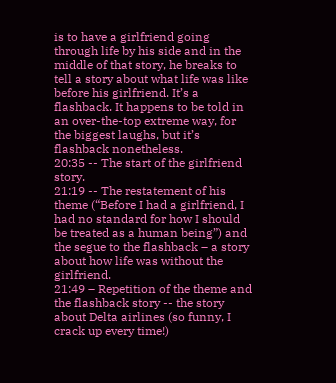is to have a girlfriend going through life by his side and in the middle of that story, he breaks to tell a story about what life was like before his girlfriend. It’s a flashback. It happens to be told in an over-the-top extreme way, for the biggest laughs, but it’s flashback nonetheless.
20:35 -- The start of the girlfriend story.
21:19 -- The restatement of his theme (“Before I had a girlfriend, I had no standard for how I should be treated as a human being”) and the segue to the flashback – a story about how life was without the girlfriend.
21:49 – Repetition of the theme and the flashback story -- the story about Delta airlines (so funny, I crack up every time!)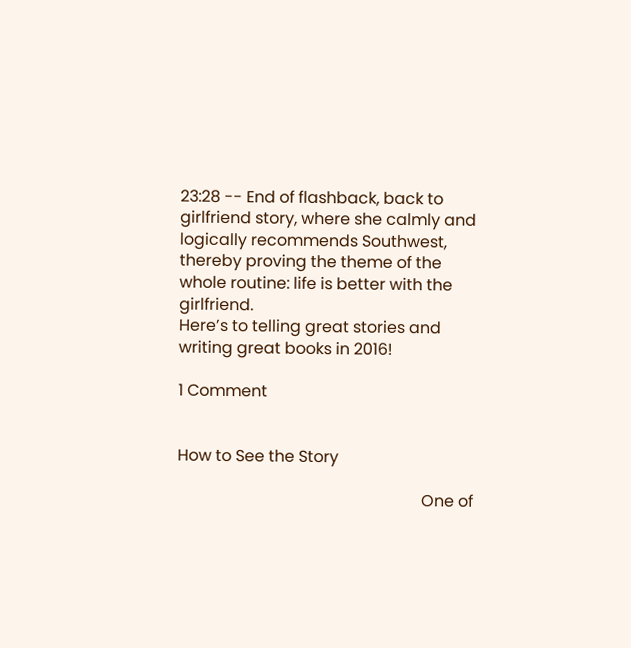23:28 -- End of flashback, back to girlfriend story, where she calmly and logically recommends Southwest, thereby proving the theme of the whole routine: life is better with the girlfriend.
Here’s to telling great stories and writing great books in 2016!

1 Comment


How to See the Story

                                                             One of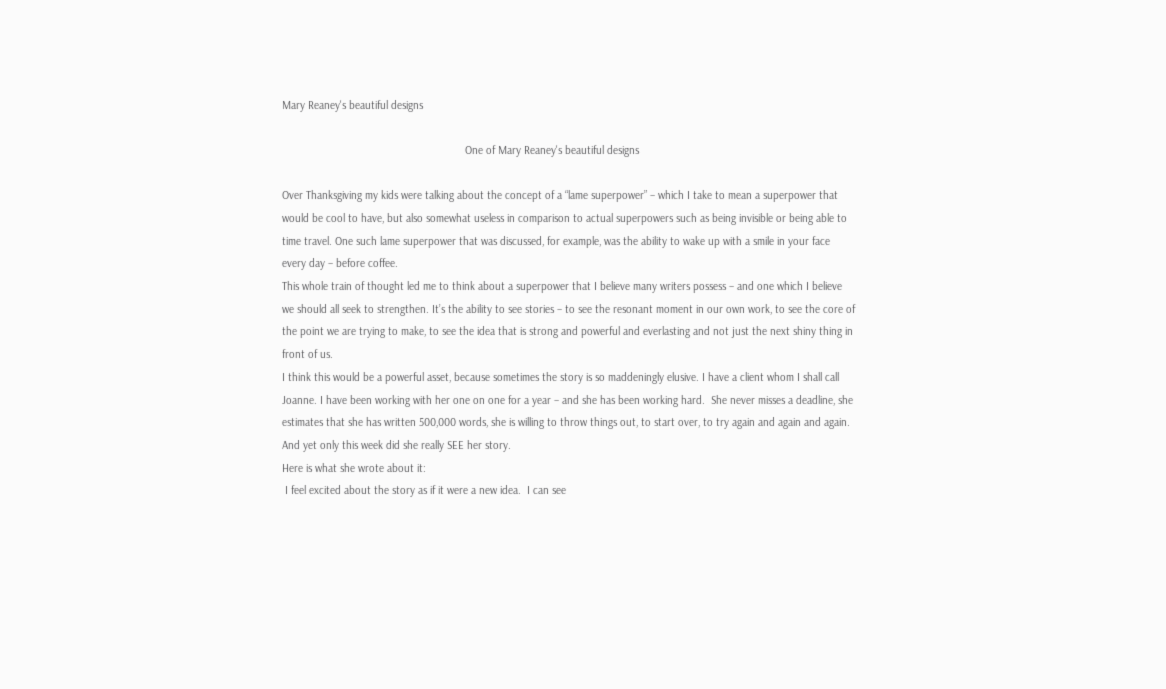Mary Reaney's beautiful designs

                                                             One of Mary Reaney's beautiful designs

Over Thanksgiving my kids were talking about the concept of a “lame superpower” – which I take to mean a superpower that would be cool to have, but also somewhat useless in comparison to actual superpowers such as being invisible or being able to time travel. One such lame superpower that was discussed, for example, was the ability to wake up with a smile in your face every day – before coffee.
This whole train of thought led me to think about a superpower that I believe many writers possess – and one which I believe we should all seek to strengthen. It’s the ability to see stories – to see the resonant moment in our own work, to see the core of the point we are trying to make, to see the idea that is strong and powerful and everlasting and not just the next shiny thing in front of us.
I think this would be a powerful asset, because sometimes the story is so maddeningly elusive. I have a client whom I shall call Joanne. I have been working with her one on one for a year – and she has been working hard.  She never misses a deadline, she estimates that she has written 500,000 words, she is willing to throw things out, to start over, to try again and again and again. And yet only this week did she really SEE her story.
Here is what she wrote about it:
 I feel excited about the story as if it were a new idea.  I can see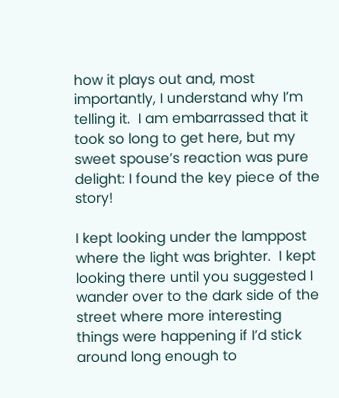how it plays out and, most importantly, I understand why I’m telling it.  I am embarrassed that it took so long to get here, but my sweet spouse’s reaction was pure delight: I found the key piece of the story!

I kept looking under the lamppost where the light was brighter.  I kept looking there until you suggested I wander over to the dark side of the street where more interesting things were happening if I’d stick around long enough to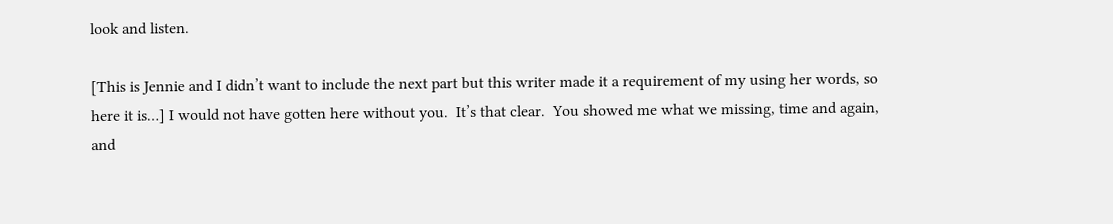look and listen.

[This is Jennie and I didn’t want to include the next part but this writer made it a requirement of my using her words, so here it is…] I would not have gotten here without you.  It’s that clear.  You showed me what we missing, time and again, and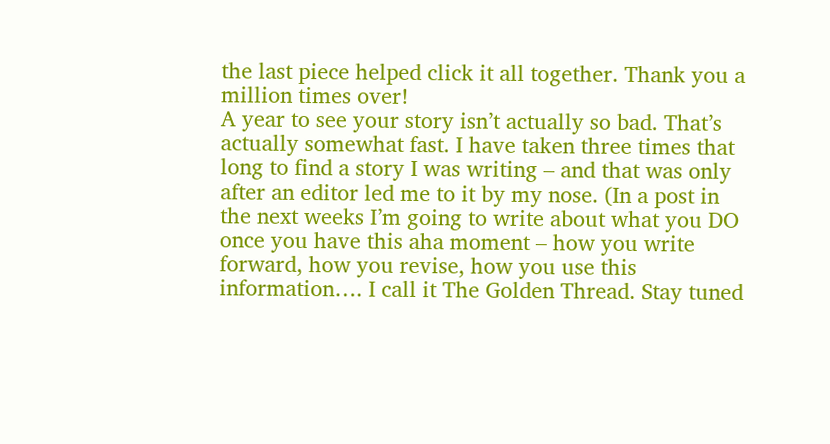the last piece helped click it all together. Thank you a million times over!
A year to see your story isn’t actually so bad. That’s actually somewhat fast. I have taken three times that long to find a story I was writing – and that was only after an editor led me to it by my nose. (In a post in the next weeks I’m going to write about what you DO once you have this aha moment – how you write forward, how you revise, how you use this information…. I call it The Golden Thread. Stay tuned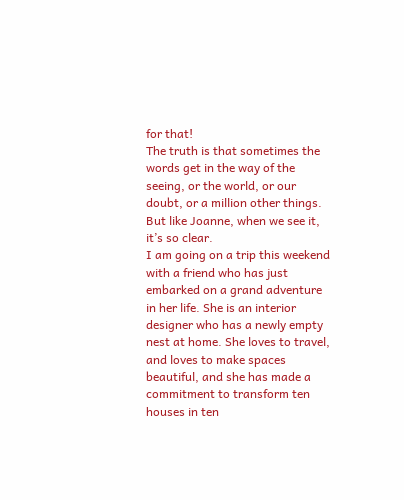for that!
The truth is that sometimes the words get in the way of the seeing, or the world, or our doubt, or a million other things. But like Joanne, when we see it, it’s so clear.
I am going on a trip this weekend with a friend who has just embarked on a grand adventure in her life. She is an interior designer who has a newly empty nest at home. She loves to travel, and loves to make spaces beautiful, and she has made a commitment to transform ten houses in ten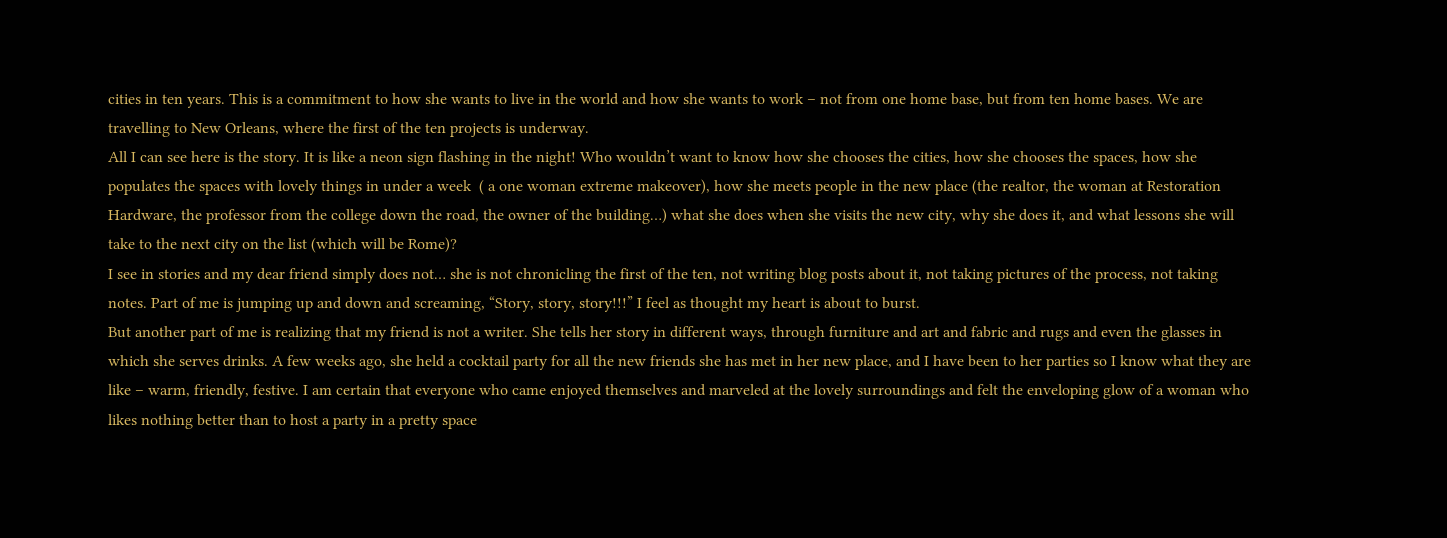cities in ten years. This is a commitment to how she wants to live in the world and how she wants to work – not from one home base, but from ten home bases. We are travelling to New Orleans, where the first of the ten projects is underway.
All I can see here is the story. It is like a neon sign flashing in the night! Who wouldn’t want to know how she chooses the cities, how she chooses the spaces, how she populates the spaces with lovely things in under a week  ( a one woman extreme makeover), how she meets people in the new place (the realtor, the woman at Restoration Hardware, the professor from the college down the road, the owner of the building…) what she does when she visits the new city, why she does it, and what lessons she will take to the next city on the list (which will be Rome)?
I see in stories and my dear friend simply does not… she is not chronicling the first of the ten, not writing blog posts about it, not taking pictures of the process, not taking notes. Part of me is jumping up and down and screaming, “Story, story, story!!!” I feel as thought my heart is about to burst.
But another part of me is realizing that my friend is not a writer. She tells her story in different ways, through furniture and art and fabric and rugs and even the glasses in which she serves drinks. A few weeks ago, she held a cocktail party for all the new friends she has met in her new place, and I have been to her parties so I know what they are like – warm, friendly, festive. I am certain that everyone who came enjoyed themselves and marveled at the lovely surroundings and felt the enveloping glow of a woman who likes nothing better than to host a party in a pretty space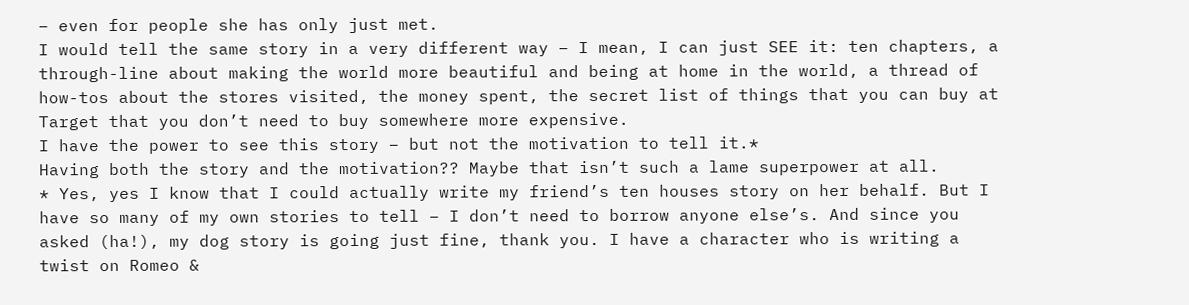– even for people she has only just met.
I would tell the same story in a very different way – I mean, I can just SEE it: ten chapters, a through-line about making the world more beautiful and being at home in the world, a thread of how-tos about the stores visited, the money spent, the secret list of things that you can buy at Target that you don’t need to buy somewhere more expensive.
I have the power to see this story – but not the motivation to tell it.*
Having both the story and the motivation?? Maybe that isn’t such a lame superpower at all.
* Yes, yes I know that I could actually write my friend’s ten houses story on her behalf. But I have so many of my own stories to tell – I don’t need to borrow anyone else’s. And since you asked (ha!), my dog story is going just fine, thank you. I have a character who is writing a twist on Romeo &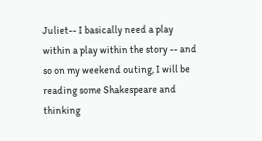Juliet-- I basically need a play within a play within the story -- and so on my weekend outing, I will be reading some Shakespeare and thinking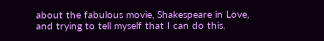about the fabulous movie, Shakespeare in Love, and trying to tell myself that I can do this.